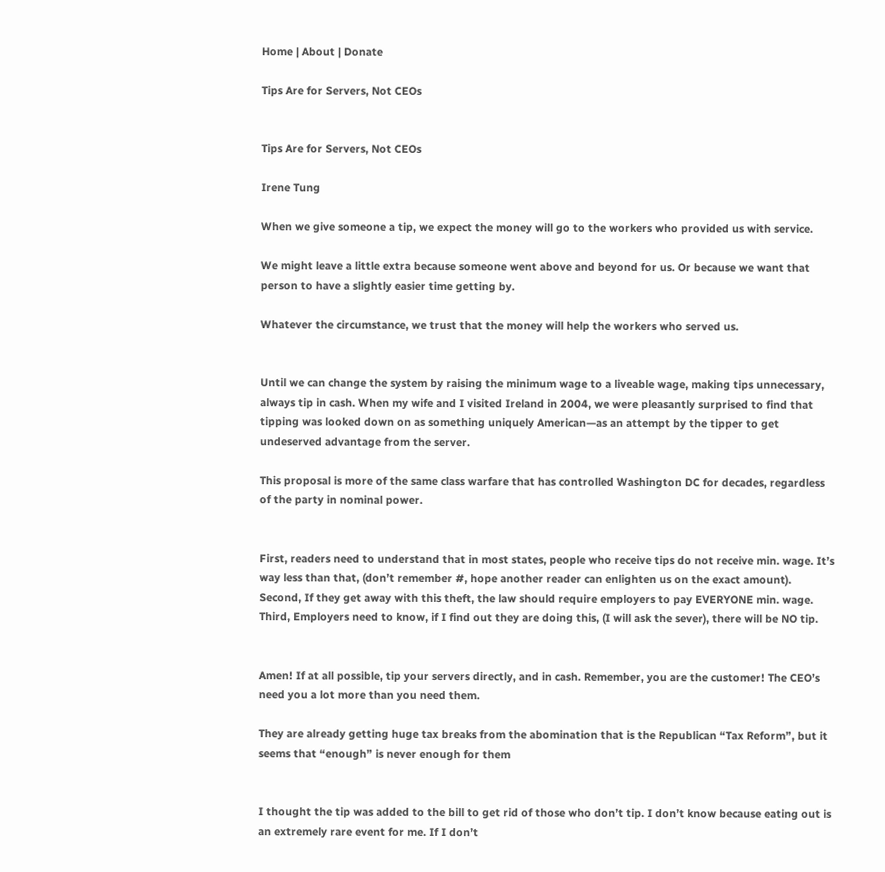Home | About | Donate

Tips Are for Servers, Not CEOs


Tips Are for Servers, Not CEOs

Irene Tung

When we give someone a tip, we expect the money will go to the workers who provided us with service.

We might leave a little extra because someone went above and beyond for us. Or because we want that person to have a slightly easier time getting by.

Whatever the circumstance, we trust that the money will help the workers who served us.


Until we can change the system by raising the minimum wage to a liveable wage, making tips unnecessary, always tip in cash. When my wife and I visited Ireland in 2004, we were pleasantly surprised to find that tipping was looked down on as something uniquely American—as an attempt by the tipper to get undeserved advantage from the server.

This proposal is more of the same class warfare that has controlled Washington DC for decades, regardless of the party in nominal power.


First, readers need to understand that in most states, people who receive tips do not receive min. wage. It’s way less than that, (don’t remember #, hope another reader can enlighten us on the exact amount).
Second, If they get away with this theft, the law should require employers to pay EVERYONE min. wage.
Third, Employers need to know, if I find out they are doing this, (I will ask the sever), there will be NO tip.


Amen! If at all possible, tip your servers directly, and in cash. Remember, you are the customer! The CEO’s need you a lot more than you need them.

They are already getting huge tax breaks from the abomination that is the Republican “Tax Reform”, but it seems that “enough” is never enough for them


I thought the tip was added to the bill to get rid of those who don’t tip. I don’t know because eating out is an extremely rare event for me. If I don’t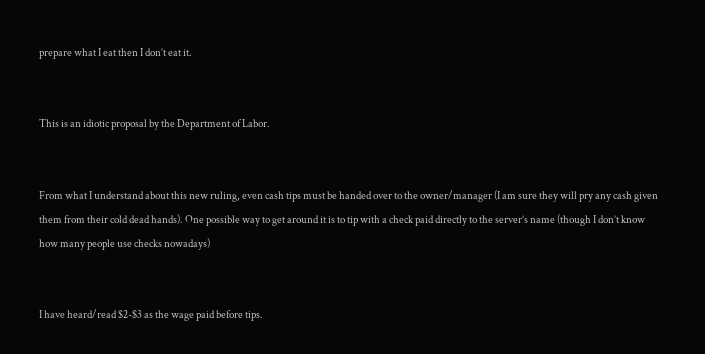prepare what I eat then I don’t eat it.


This is an idiotic proposal by the Department of Labor.


From what I understand about this new ruling, even cash tips must be handed over to the owner/manager (I am sure they will pry any cash given them from their cold dead hands). One possible way to get around it is to tip with a check paid directly to the server’s name (though I don’t know how many people use checks nowadays)


I have heard/read $2-$3 as the wage paid before tips.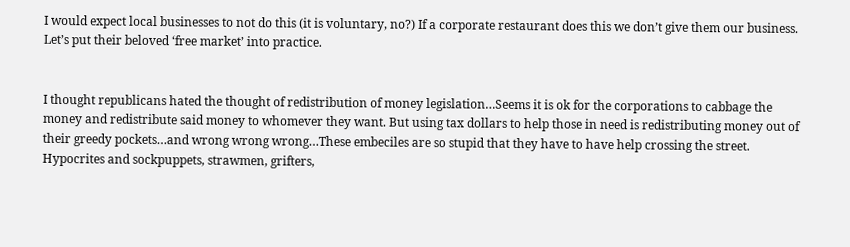I would expect local businesses to not do this (it is voluntary, no?) If a corporate restaurant does this we don’t give them our business. Let’s put their beloved ‘free market’ into practice.


I thought republicans hated the thought of redistribution of money legislation…Seems it is ok for the corporations to cabbage the money and redistribute said money to whomever they want. But using tax dollars to help those in need is redistributing money out of their greedy pockets…and wrong wrong wrong…These embeciles are so stupid that they have to have help crossing the street. Hypocrites and sockpuppets, strawmen, grifters,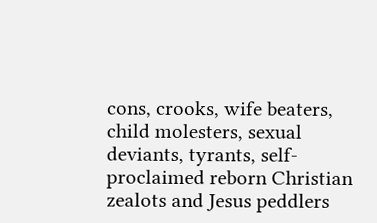cons, crooks, wife beaters, child molesters, sexual deviants, tyrants, self-proclaimed reborn Christian zealots and Jesus peddlers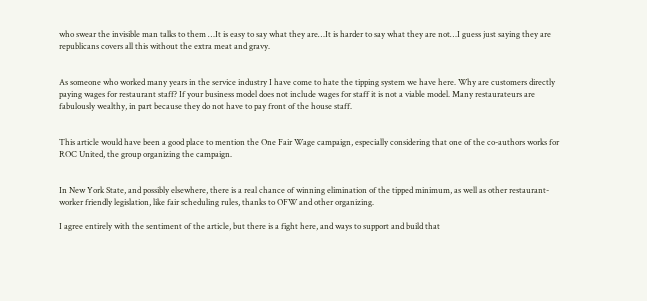who swear the invisible man talks to them …It is easy to say what they are…It is harder to say what they are not…I guess just saying they are republicans covers all this without the extra meat and gravy.


As someone who worked many years in the service industry I have come to hate the tipping system we have here. Why are customers directly paying wages for restaurant staff? If your business model does not include wages for staff it is not a viable model. Many restaurateurs are fabulously wealthy, in part because they do not have to pay front of the house staff.


This article would have been a good place to mention the One Fair Wage campaign, especially considering that one of the co-authors works for ROC United, the group organizing the campaign.


In New York State, and possibly elsewhere, there is a real chance of winning elimination of the tipped minimum, as well as other restaurant-worker friendly legislation, like fair scheduling rules, thanks to OFW and other organizing.

I agree entirely with the sentiment of the article, but there is a fight here, and ways to support and build that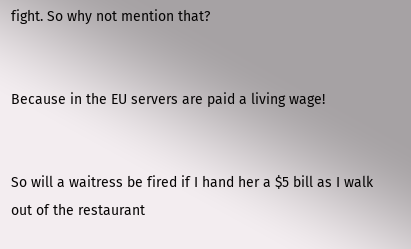fight. So why not mention that?


Because in the EU servers are paid a living wage!


So will a waitress be fired if I hand her a $5 bill as I walk out of the restaurant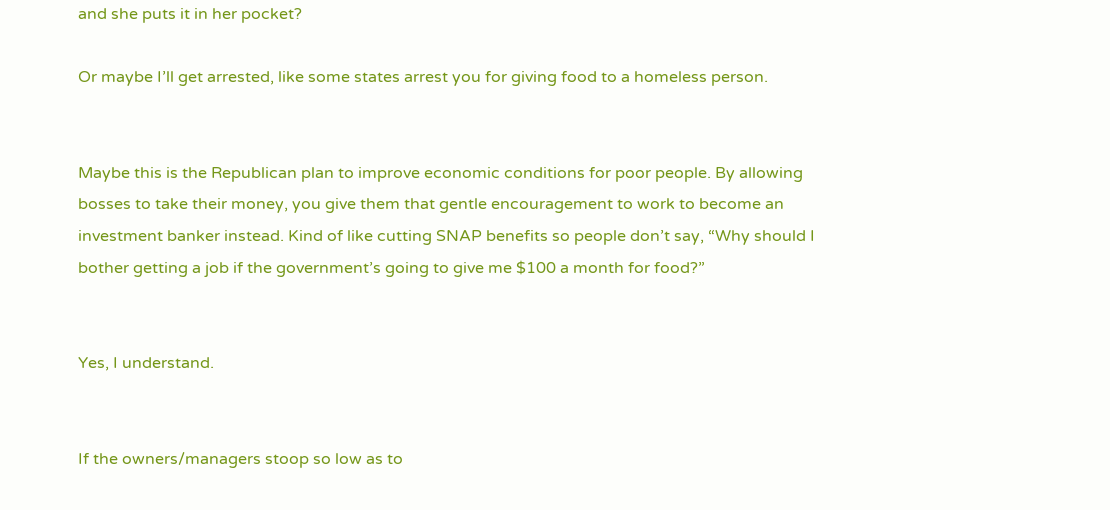and she puts it in her pocket?

Or maybe I’ll get arrested, like some states arrest you for giving food to a homeless person.


Maybe this is the Republican plan to improve economic conditions for poor people. By allowing bosses to take their money, you give them that gentle encouragement to work to become an investment banker instead. Kind of like cutting SNAP benefits so people don’t say, “Why should I bother getting a job if the government’s going to give me $100 a month for food?”


Yes, I understand.


If the owners/managers stoop so low as to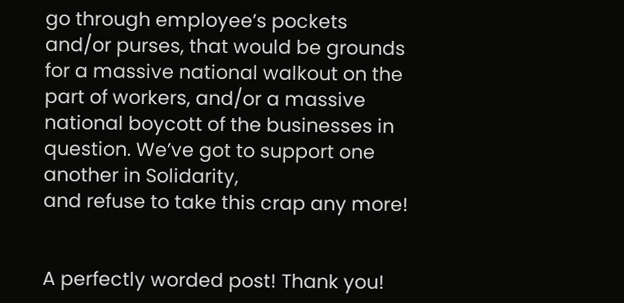go through employee’s pockets and/or purses, that would be grounds for a massive national walkout on the part of workers, and/or a massive national boycott of the businesses in question. We’ve got to support one another in Solidarity,
and refuse to take this crap any more!


A perfectly worded post! Thank you!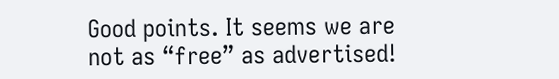Good points. It seems we are not as “free” as advertised!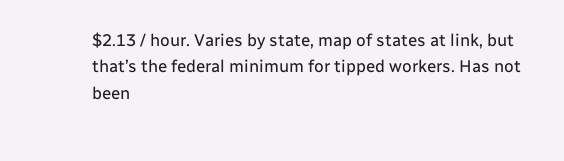$2.13 / hour. Varies by state, map of states at link, but that’s the federal minimum for tipped workers. Has not been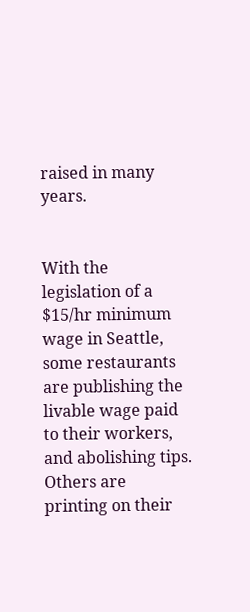raised in many years.


With the legislation of a $15/hr minimum wage in Seattle, some restaurants are publishing the livable wage paid to their workers, and abolishing tips. Others are printing on their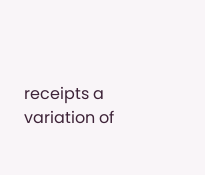receipts a variation of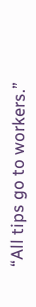“All tips go to workers.”